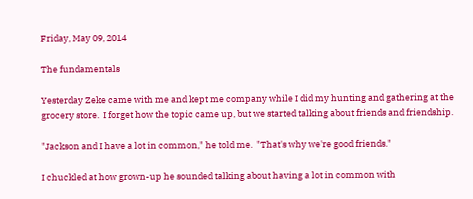Friday, May 09, 2014

The fundamentals

Yesterday Zeke came with me and kept me company while I did my hunting and gathering at the grocery store.  I forget how the topic came up, but we started talking about friends and friendship.

"Jackson and I have a lot in common," he told me.  "That's why we're good friends."

I chuckled at how grown-up he sounded talking about having a lot in common with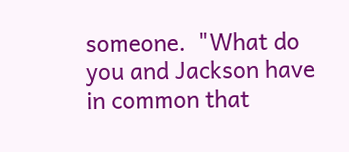someone.  "What do you and Jackson have in common that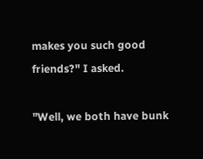makes you such good friends?" I asked.

"Well, we both have bunk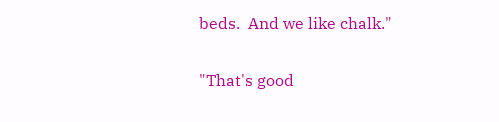beds.  And we like chalk."

"That's good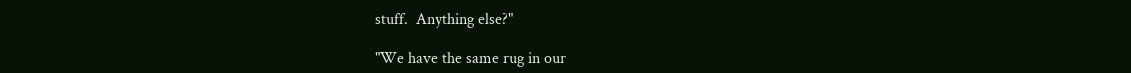stuff.  Anything else?"

"We have the same rug in our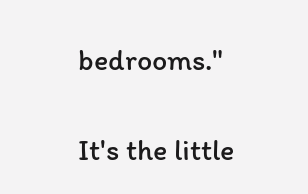bedrooms."

It's the little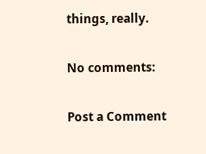things, really.

No comments:

Post a Comment